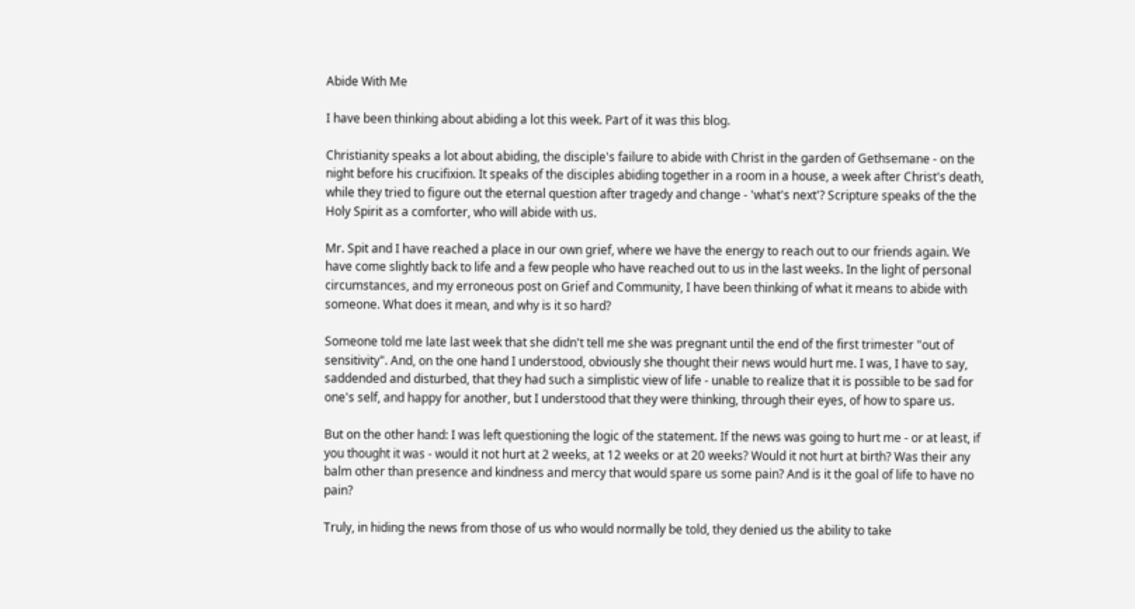Abide With Me

I have been thinking about abiding a lot this week. Part of it was this blog.

Christianity speaks a lot about abiding, the disciple's failure to abide with Christ in the garden of Gethsemane - on the night before his crucifixion. It speaks of the disciples abiding together in a room in a house, a week after Christ's death, while they tried to figure out the eternal question after tragedy and change - 'what's next'? Scripture speaks of the the Holy Spirit as a comforter, who will abide with us.

Mr. Spit and I have reached a place in our own grief, where we have the energy to reach out to our friends again. We have come slightly back to life and a few people who have reached out to us in the last weeks. In the light of personal circumstances, and my erroneous post on Grief and Community, I have been thinking of what it means to abide with someone. What does it mean, and why is it so hard?

Someone told me late last week that she didn't tell me she was pregnant until the end of the first trimester "out of sensitivity". And, on the one hand I understood, obviously she thought their news would hurt me. I was, I have to say, saddended and disturbed, that they had such a simplistic view of life - unable to realize that it is possible to be sad for one's self, and happy for another, but I understood that they were thinking, through their eyes, of how to spare us.

But on the other hand: I was left questioning the logic of the statement. If the news was going to hurt me - or at least, if you thought it was - would it not hurt at 2 weeks, at 12 weeks or at 20 weeks? Would it not hurt at birth? Was their any balm other than presence and kindness and mercy that would spare us some pain? And is it the goal of life to have no pain?

Truly, in hiding the news from those of us who would normally be told, they denied us the ability to take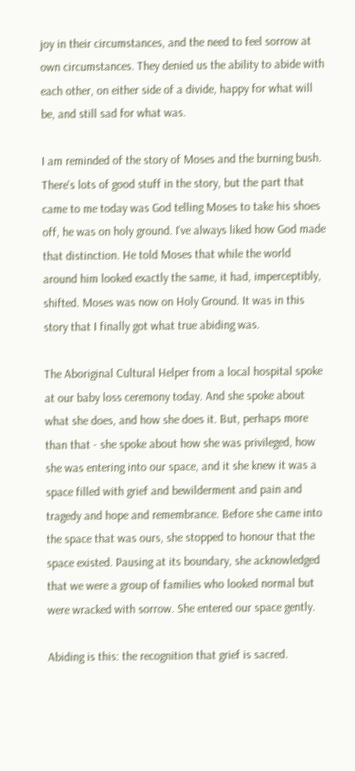joy in their circumstances, and the need to feel sorrow at own circumstances. They denied us the ability to abide with each other, on either side of a divide, happy for what will be, and still sad for what was.

I am reminded of the story of Moses and the burning bush. There's lots of good stuff in the story, but the part that came to me today was God telling Moses to take his shoes off, he was on holy ground. I've always liked how God made that distinction. He told Moses that while the world around him looked exactly the same, it had, imperceptibly, shifted. Moses was now on Holy Ground. It was in this story that I finally got what true abiding was.

The Aboriginal Cultural Helper from a local hospital spoke at our baby loss ceremony today. And she spoke about what she does, and how she does it. But, perhaps more than that - she spoke about how she was privileged, how she was entering into our space, and it she knew it was a space filled with grief and bewilderment and pain and tragedy and hope and remembrance. Before she came into the space that was ours, she stopped to honour that the space existed. Pausing at its boundary, she acknowledged that we were a group of families who looked normal but were wracked with sorrow. She entered our space gently.

Abiding is this: the recognition that grief is sacred.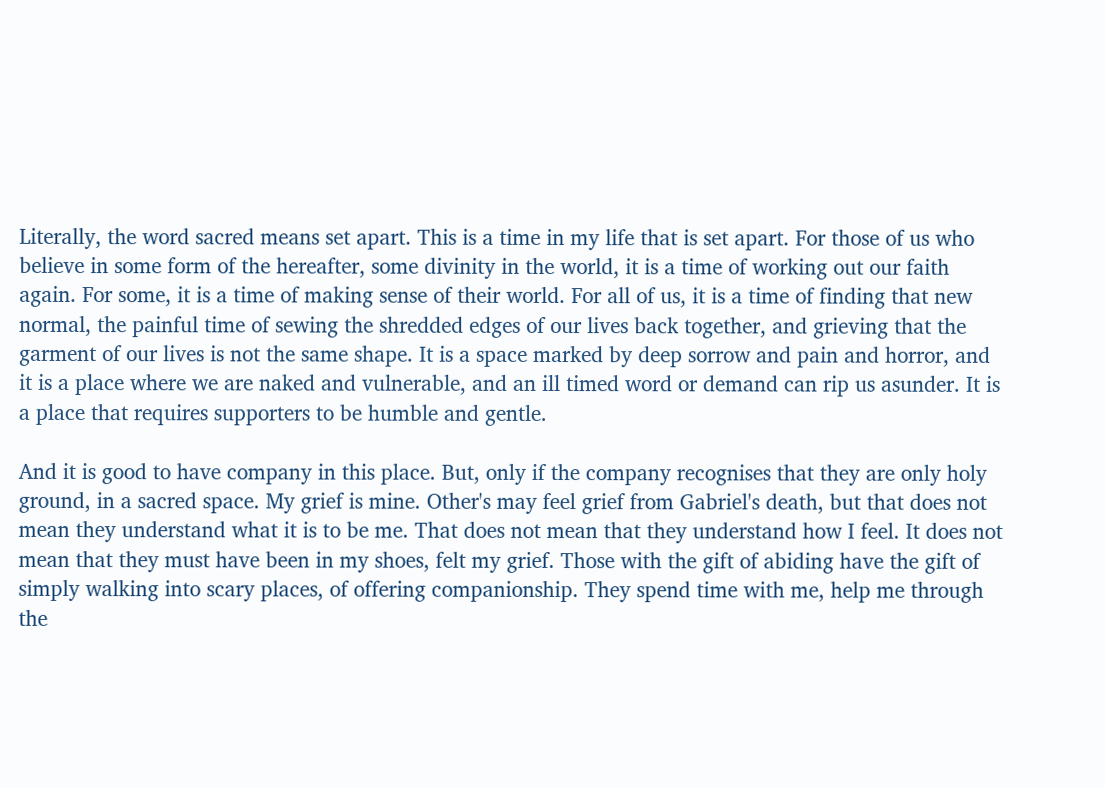Literally, the word sacred means set apart. This is a time in my life that is set apart. For those of us who believe in some form of the hereafter, some divinity in the world, it is a time of working out our faith again. For some, it is a time of making sense of their world. For all of us, it is a time of finding that new normal, the painful time of sewing the shredded edges of our lives back together, and grieving that the garment of our lives is not the same shape. It is a space marked by deep sorrow and pain and horror, and it is a place where we are naked and vulnerable, and an ill timed word or demand can rip us asunder. It is a place that requires supporters to be humble and gentle.

And it is good to have company in this place. But, only if the company recognises that they are only holy ground, in a sacred space. My grief is mine. Other's may feel grief from Gabriel's death, but that does not mean they understand what it is to be me. That does not mean that they understand how I feel. It does not mean that they must have been in my shoes, felt my grief. Those with the gift of abiding have the gift of simply walking into scary places, of offering companionship. They spend time with me, help me through the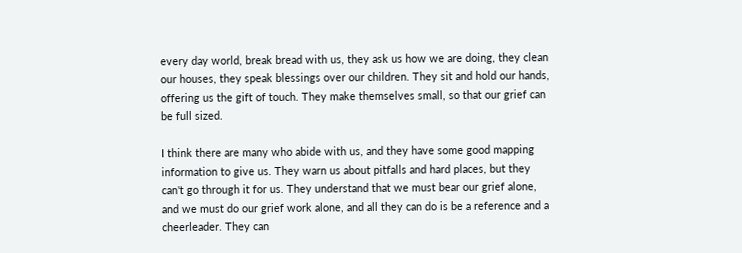every day world, break bread with us, they ask us how we are doing, they clean our houses, they speak blessings over our children. They sit and hold our hands, offering us the gift of touch. They make themselves small, so that our grief can be full sized.

I think there are many who abide with us, and they have some good mapping information to give us. They warn us about pitfalls and hard places, but they can't go through it for us. They understand that we must bear our grief alone, and we must do our grief work alone, and all they can do is be a reference and a cheerleader. They can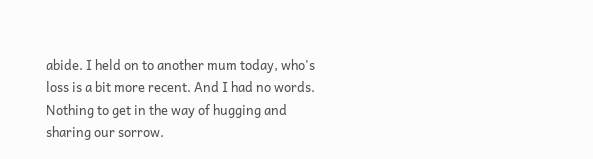abide. I held on to another mum today, who's loss is a bit more recent. And I had no words. Nothing to get in the way of hugging and sharing our sorrow.